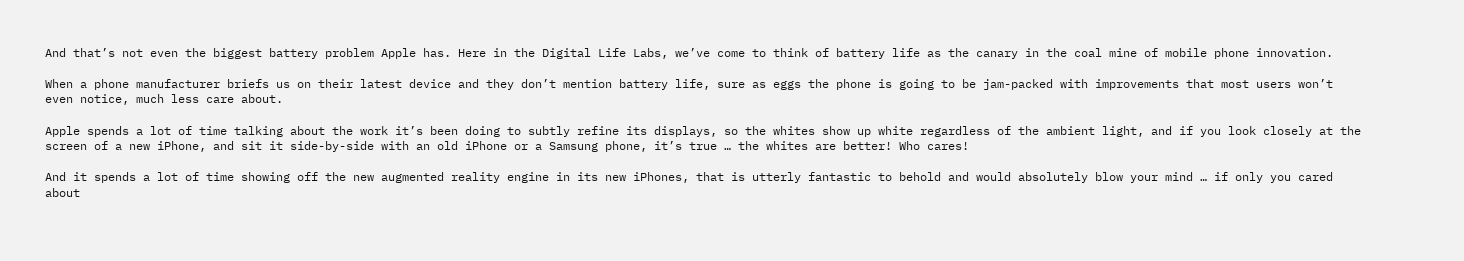And that’s not even the biggest battery problem Apple has. Here in the Digital Life Labs, we’ve come to think of battery life as the canary in the coal mine of mobile phone innovation.

When a phone manufacturer briefs us on their latest device and they don’t mention battery life, sure as eggs the phone is going to be jam-packed with improvements that most users won’t even notice, much less care about.

Apple spends a lot of time talking about the work it’s been doing to subtly refine its displays, so the whites show up white regardless of the ambient light, and if you look closely at the screen of a new iPhone, and sit it side-by-side with an old iPhone or a Samsung phone, it’s true … the whites are better! Who cares!

And it spends a lot of time showing off the new augmented reality engine in its new iPhones, that is utterly fantastic to behold and would absolutely blow your mind … if only you cared about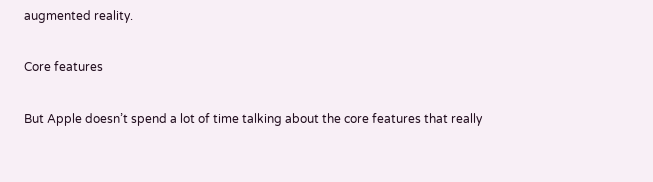augmented reality.

Core features

But Apple doesn’t spend a lot of time talking about the core features that really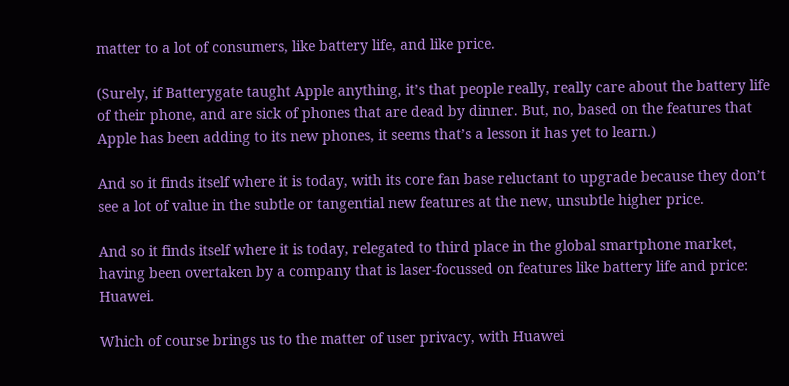matter to a lot of consumers, like battery life, and like price.

(Surely, if Batterygate taught Apple anything, it’s that people really, really care about the battery life of their phone, and are sick of phones that are dead by dinner. But, no, based on the features that Apple has been adding to its new phones, it seems that’s a lesson it has yet to learn.)

And so it finds itself where it is today, with its core fan base reluctant to upgrade because they don’t see a lot of value in the subtle or tangential new features at the new, unsubtle higher price.

And so it finds itself where it is today, relegated to third place in the global smartphone market, having been overtaken by a company that is laser-focussed on features like battery life and price: Huawei.

Which of course brings us to the matter of user privacy, with Huawei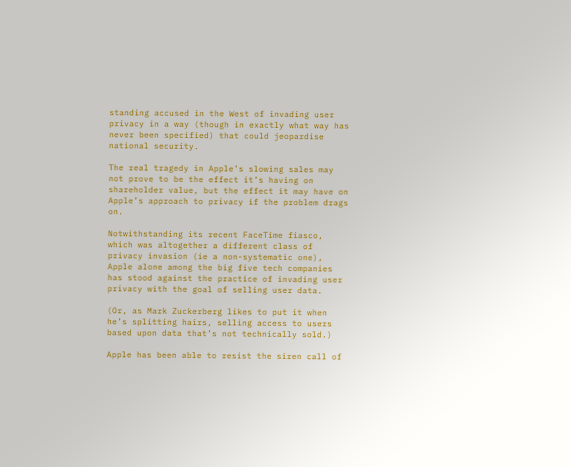standing accused in the West of invading user privacy in a way (though in exactly what way has never been specified) that could jeopardise national security.

The real tragedy in Apple’s slowing sales may not prove to be the effect it’s having on shareholder value, but the effect it may have on Apple’s approach to privacy if the problem drags on.

Notwithstanding its recent FaceTime fiasco, which was altogether a different class of privacy invasion (ie a non-systematic one), Apple alone among the big five tech companies has stood against the practice of invading user privacy with the goal of selling user data.

(Or, as Mark Zuckerberg likes to put it when he’s splitting hairs, selling access to users based upon data that’s not technically sold.)

Apple has been able to resist the siren call of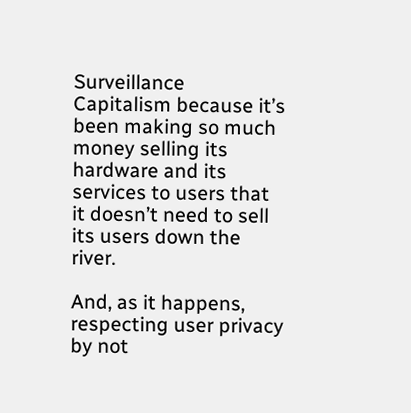Surveillance Capitalism because it’s been making so much money selling its hardware and its services to users that it doesn’t need to sell its users down the river.

And, as it happens, respecting user privacy by not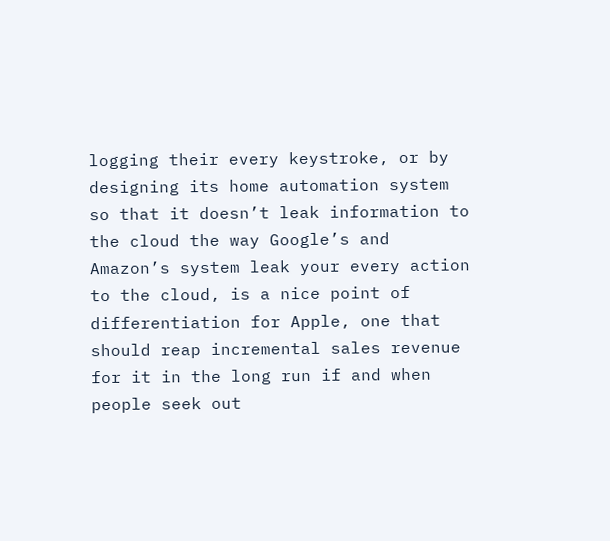logging their every keystroke, or by designing its home automation system so that it doesn’t leak information to the cloud the way Google’s and Amazon’s system leak your every action to the cloud, is a nice point of differentiation for Apple, one that should reap incremental sales revenue for it in the long run if and when people seek out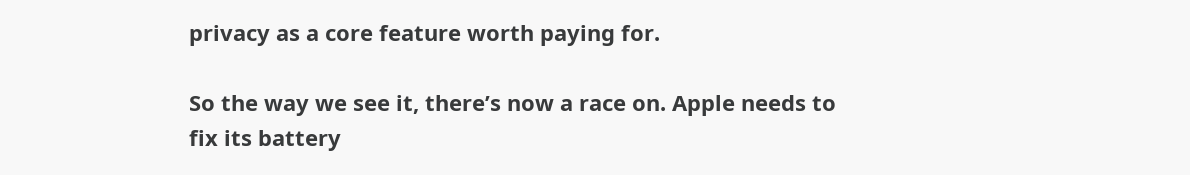privacy as a core feature worth paying for.

So the way we see it, there’s now a race on. Apple needs to fix its battery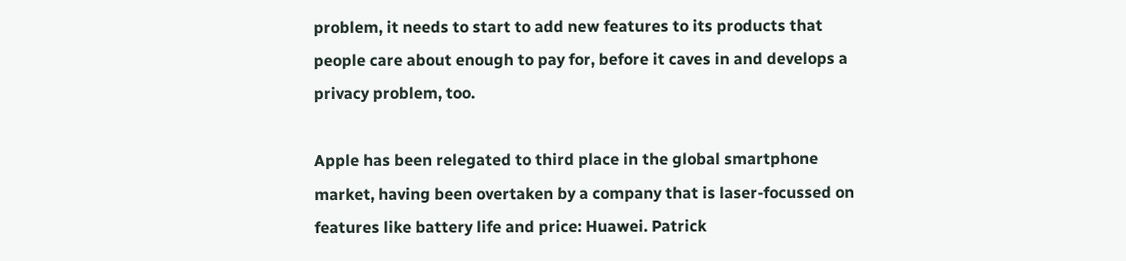problem, it needs to start to add new features to its products that people care about enough to pay for, before it caves in and develops a privacy problem, too.

Apple has been relegated to third place in the global smartphone market, having been overtaken by a company that is laser-focussed on features like battery life and price: Huawei. Patrick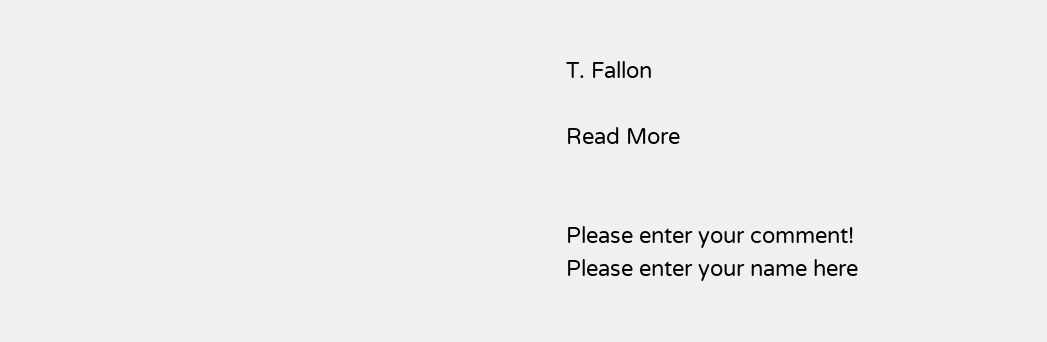T. Fallon

Read More


Please enter your comment!
Please enter your name here